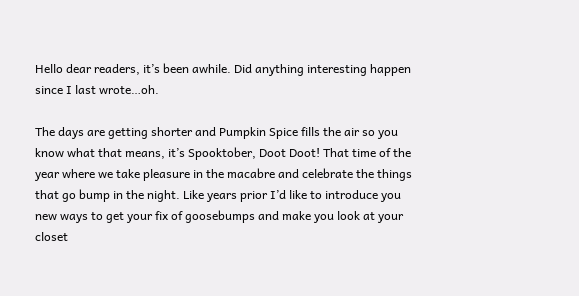Hello dear readers, it’s been awhile. Did anything interesting happen since I last wrote…oh.

The days are getting shorter and Pumpkin Spice fills the air so you know what that means, it’s Spooktober, Doot Doot! That time of the year where we take pleasure in the macabre and celebrate the things that go bump in the night. Like years prior I’d like to introduce you new ways to get your fix of goosebumps and make you look at your closet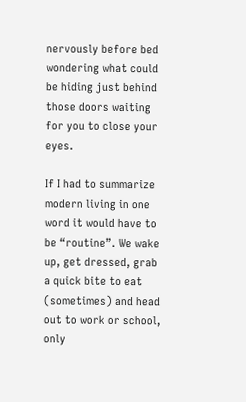nervously before bed wondering what could be hiding just behind those doors waiting for you to close your eyes.

If I had to summarize modern living in one word it would have to be “routine”. We wake up, get dressed, grab a quick bite to eat (sometimes) and head out to work or school, only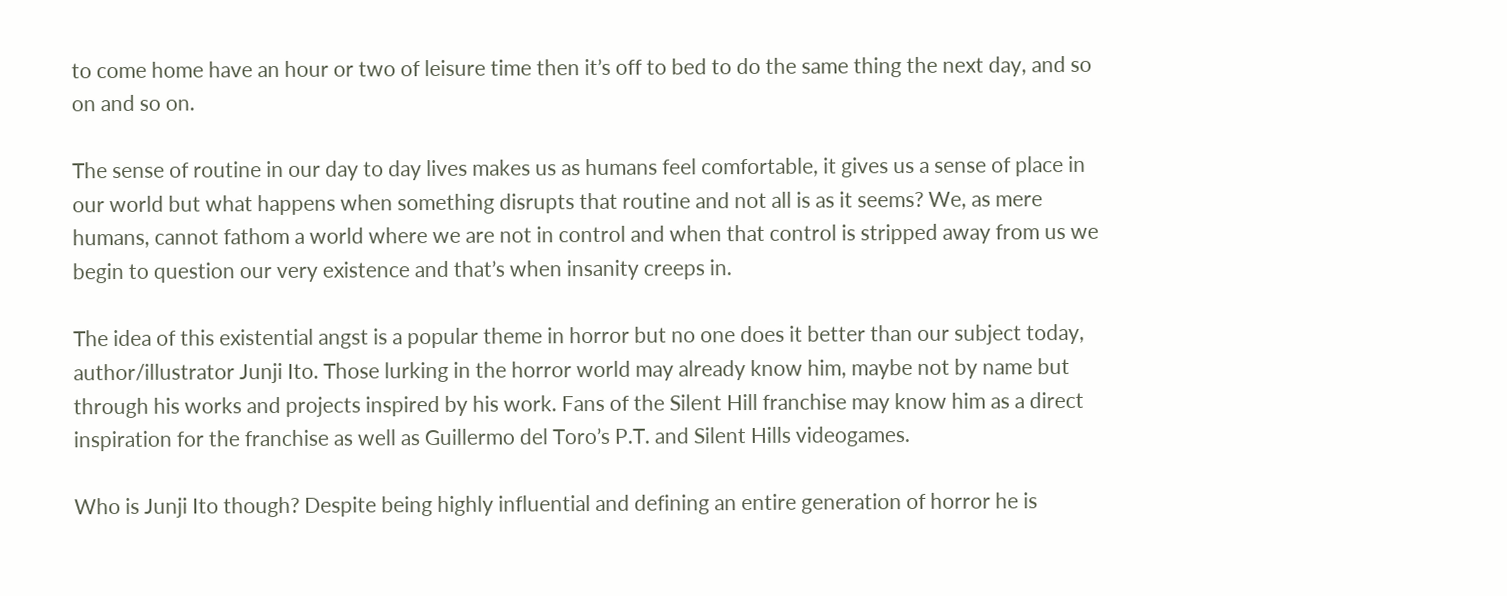to come home have an hour or two of leisure time then it’s off to bed to do the same thing the next day, and so on and so on.

The sense of routine in our day to day lives makes us as humans feel comfortable, it gives us a sense of place in our world but what happens when something disrupts that routine and not all is as it seems? We, as mere humans, cannot fathom a world where we are not in control and when that control is stripped away from us we begin to question our very existence and that’s when insanity creeps in.

The idea of this existential angst is a popular theme in horror but no one does it better than our subject today, author/illustrator Junji Ito. Those lurking in the horror world may already know him, maybe not by name but through his works and projects inspired by his work. Fans of the Silent Hill franchise may know him as a direct inspiration for the franchise as well as Guillermo del Toro’s P.T. and Silent Hills videogames.

Who is Junji Ito though? Despite being highly influential and defining an entire generation of horror he is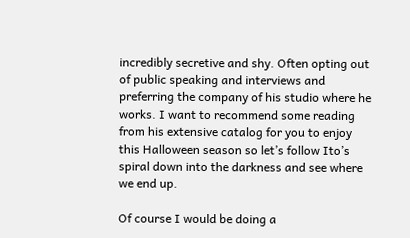incredibly secretive and shy. Often opting out of public speaking and interviews and preferring the company of his studio where he works. I want to recommend some reading from his extensive catalog for you to enjoy this Halloween season so let’s follow Ito’s spiral down into the darkness and see where we end up.

Of course I would be doing a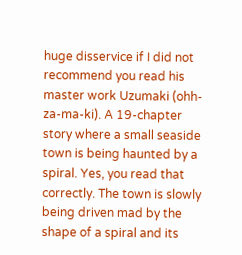huge disservice if I did not recommend you read his master work Uzumaki (ohh-za-ma-ki). A 19-chapter story where a small seaside town is being haunted by a spiral. Yes, you read that correctly. The town is slowly being driven mad by the shape of a spiral and its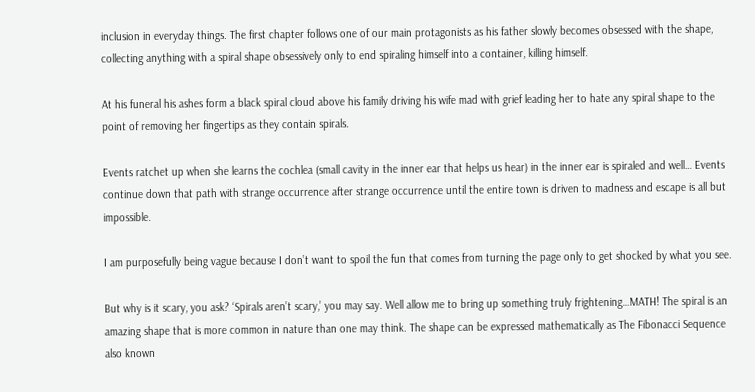inclusion in everyday things. The first chapter follows one of our main protagonists as his father slowly becomes obsessed with the shape, collecting anything with a spiral shape obsessively only to end spiraling himself into a container, killing himself.

At his funeral his ashes form a black spiral cloud above his family driving his wife mad with grief leading her to hate any spiral shape to the point of removing her fingertips as they contain spirals.

Events ratchet up when she learns the cochlea (small cavity in the inner ear that helps us hear) in the inner ear is spiraled and well… Events continue down that path with strange occurrence after strange occurrence until the entire town is driven to madness and escape is all but impossible.

I am purposefully being vague because I don’t want to spoil the fun that comes from turning the page only to get shocked by what you see.

But why is it scary, you ask? ‘Spirals aren’t scary,’ you may say. Well allow me to bring up something truly frightening…MATH! The spiral is an amazing shape that is more common in nature than one may think. The shape can be expressed mathematically as The Fibonacci Sequence also known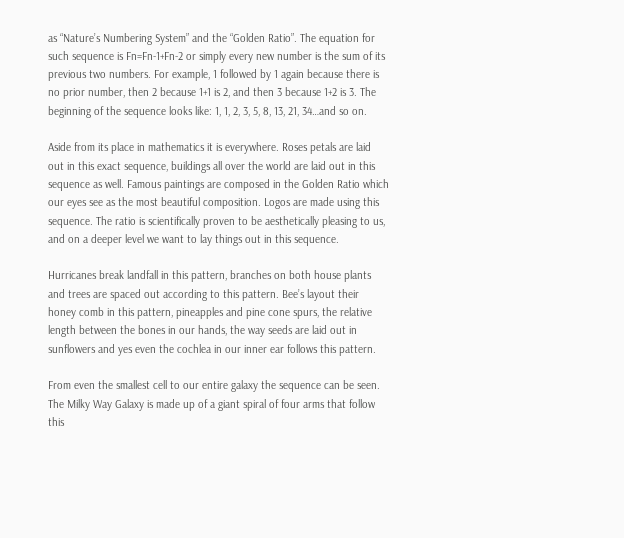as “Nature’s Numbering System” and the “Golden Ratio”. The equation for such sequence is Fn=Fn-1+Fn-2 or simply every new number is the sum of its previous two numbers. For example, 1 followed by 1 again because there is no prior number, then 2 because 1+1 is 2, and then 3 because 1+2 is 3. The beginning of the sequence looks like: 1, 1, 2, 3, 5, 8, 13, 21, 34…and so on.

Aside from its place in mathematics it is everywhere. Roses petals are laid out in this exact sequence, buildings all over the world are laid out in this sequence as well. Famous paintings are composed in the Golden Ratio which our eyes see as the most beautiful composition. Logos are made using this sequence. The ratio is scientifically proven to be aesthetically pleasing to us, and on a deeper level we want to lay things out in this sequence.

Hurricanes break landfall in this pattern, branches on both house plants and trees are spaced out according to this pattern. Bee’s layout their honey comb in this pattern, pineapples and pine cone spurs, the relative length between the bones in our hands, the way seeds are laid out in sunflowers and yes even the cochlea in our inner ear follows this pattern.

From even the smallest cell to our entire galaxy the sequence can be seen. The Milky Way Galaxy is made up of a giant spiral of four arms that follow this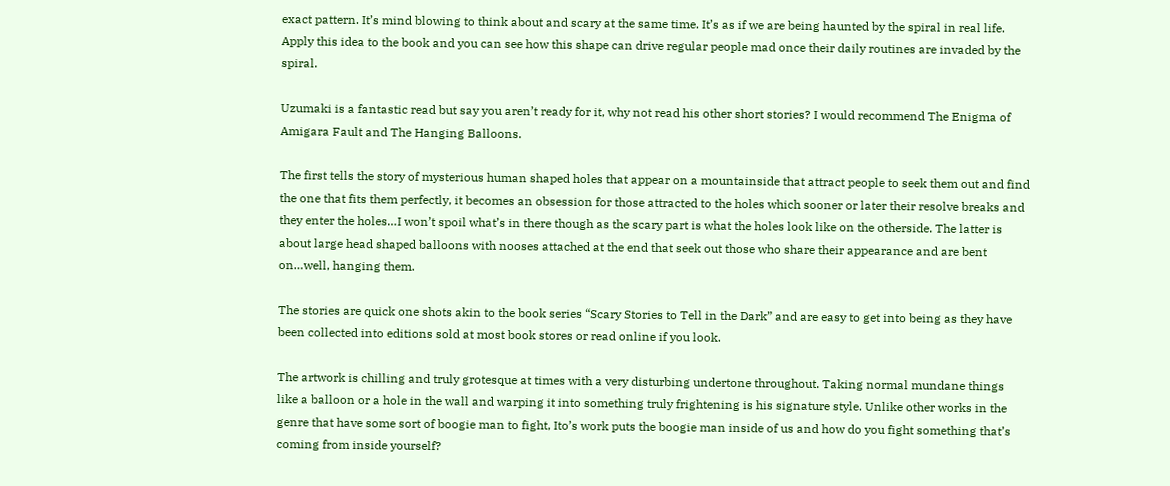exact pattern. It’s mind blowing to think about and scary at the same time. It’s as if we are being haunted by the spiral in real life. Apply this idea to the book and you can see how this shape can drive regular people mad once their daily routines are invaded by the spiral.

Uzumaki is a fantastic read but say you aren’t ready for it, why not read his other short stories? I would recommend The Enigma of Amigara Fault and The Hanging Balloons.

The first tells the story of mysterious human shaped holes that appear on a mountainside that attract people to seek them out and find the one that fits them perfectly, it becomes an obsession for those attracted to the holes which sooner or later their resolve breaks and they enter the holes…I won’t spoil what’s in there though as the scary part is what the holes look like on the otherside. The latter is about large head shaped balloons with nooses attached at the end that seek out those who share their appearance and are bent on…well, hanging them.

The stories are quick one shots akin to the book series “Scary Stories to Tell in the Dark” and are easy to get into being as they have been collected into editions sold at most book stores or read online if you look.

The artwork is chilling and truly grotesque at times with a very disturbing undertone throughout. Taking normal mundane things like a balloon or a hole in the wall and warping it into something truly frightening is his signature style. Unlike other works in the genre that have some sort of boogie man to fight, Ito’s work puts the boogie man inside of us and how do you fight something that’s coming from inside yourself?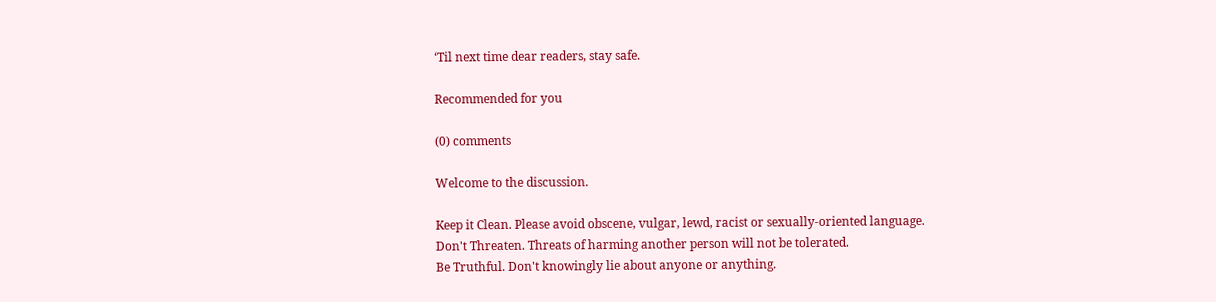‘Til next time dear readers, stay safe.

Recommended for you

(0) comments

Welcome to the discussion.

Keep it Clean. Please avoid obscene, vulgar, lewd, racist or sexually-oriented language.
Don't Threaten. Threats of harming another person will not be tolerated.
Be Truthful. Don't knowingly lie about anyone or anything.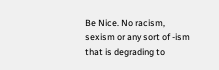Be Nice. No racism, sexism or any sort of -ism that is degrading to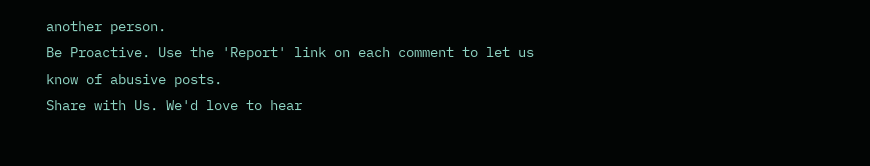another person.
Be Proactive. Use the 'Report' link on each comment to let us know of abusive posts.
Share with Us. We'd love to hear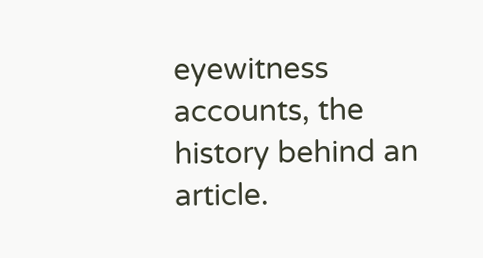eyewitness accounts, the history behind an article.